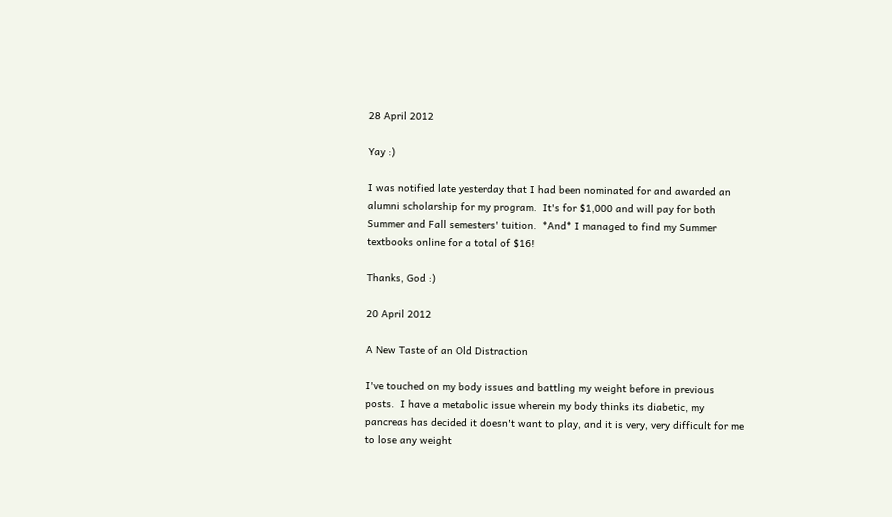28 April 2012

Yay :)

I was notified late yesterday that I had been nominated for and awarded an alumni scholarship for my program.  It's for $1,000 and will pay for both Summer and Fall semesters' tuition.  *And* I managed to find my Summer textbooks online for a total of $16!

Thanks, God :)

20 April 2012

A New Taste of an Old Distraction

I've touched on my body issues and battling my weight before in previous posts.  I have a metabolic issue wherein my body thinks its diabetic, my pancreas has decided it doesn't want to play, and it is very, very difficult for me to lose any weight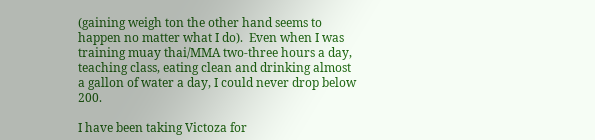(gaining weigh ton the other hand seems to happen no matter what I do).  Even when I was training muay thai/MMA two-three hours a day, teaching class, eating clean and drinking almost a gallon of water a day, I could never drop below 200.

I have been taking Victoza for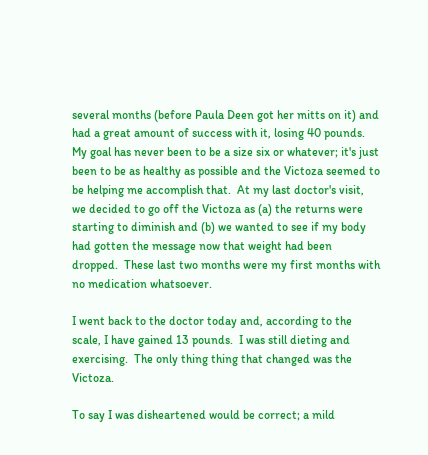several months (before Paula Deen got her mitts on it) and had a great amount of success with it, losing 40 pounds.  My goal has never been to be a size six or whatever; it's just been to be as healthy as possible and the Victoza seemed to be helping me accomplish that.  At my last doctor's visit, we decided to go off the Victoza as (a) the returns were starting to diminish and (b) we wanted to see if my body had gotten the message now that weight had been dropped.  These last two months were my first months with no medication whatsoever.

I went back to the doctor today and, according to the scale, I have gained 13 pounds.  I was still dieting and exercising.  The only thing thing that changed was the Victoza.

To say I was disheartened would be correct; a mild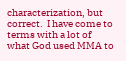characterization, but correct.  I have come to terms with a lot of what God used MMA to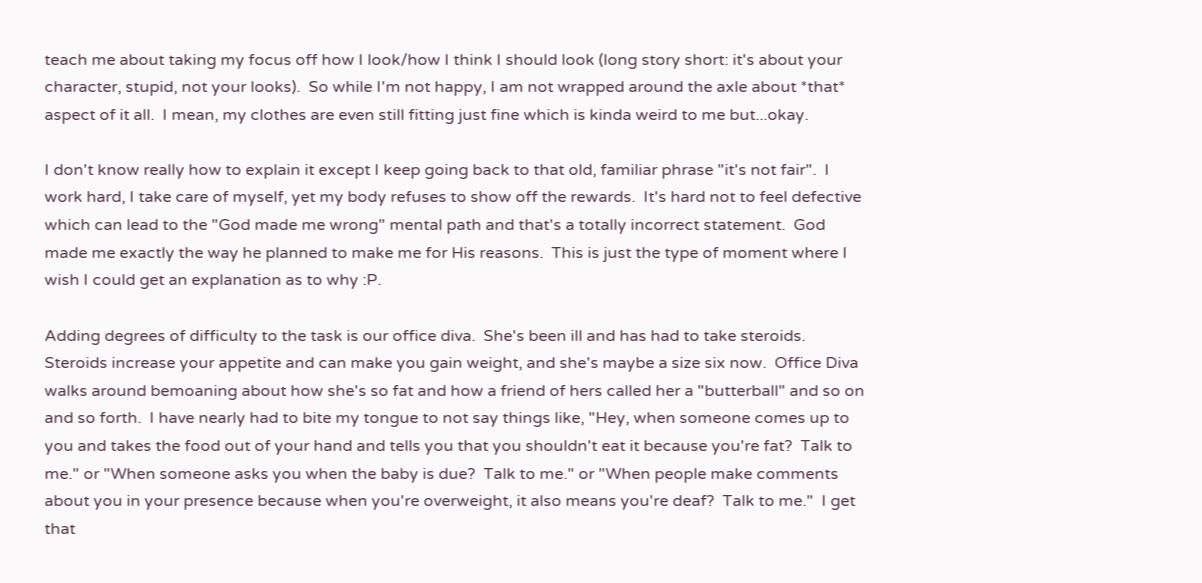teach me about taking my focus off how I look/how I think I should look (long story short: it's about your character, stupid, not your looks).  So while I'm not happy, I am not wrapped around the axle about *that* aspect of it all.  I mean, my clothes are even still fitting just fine which is kinda weird to me but...okay.

I don't know really how to explain it except I keep going back to that old, familiar phrase "it's not fair".  I work hard, I take care of myself, yet my body refuses to show off the rewards.  It's hard not to feel defective which can lead to the "God made me wrong" mental path and that's a totally incorrect statement.  God made me exactly the way he planned to make me for His reasons.  This is just the type of moment where I wish I could get an explanation as to why :P.

Adding degrees of difficulty to the task is our office diva.  She's been ill and has had to take steroids.  Steroids increase your appetite and can make you gain weight, and she's maybe a size six now.  Office Diva walks around bemoaning about how she's so fat and how a friend of hers called her a "butterball" and so on and so forth.  I have nearly had to bite my tongue to not say things like, "Hey, when someone comes up to you and takes the food out of your hand and tells you that you shouldn't eat it because you're fat?  Talk to me." or "When someone asks you when the baby is due?  Talk to me." or "When people make comments about you in your presence because when you're overweight, it also means you're deaf?  Talk to me."  I get that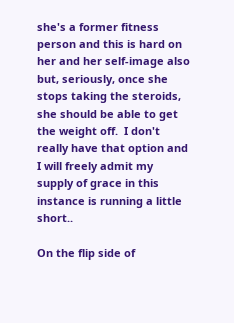she's a former fitness person and this is hard on her and her self-image also but, seriously, once she stops taking the steroids, she should be able to get the weight off.  I don't really have that option and I will freely admit my supply of grace in this instance is running a little short..

On the flip side of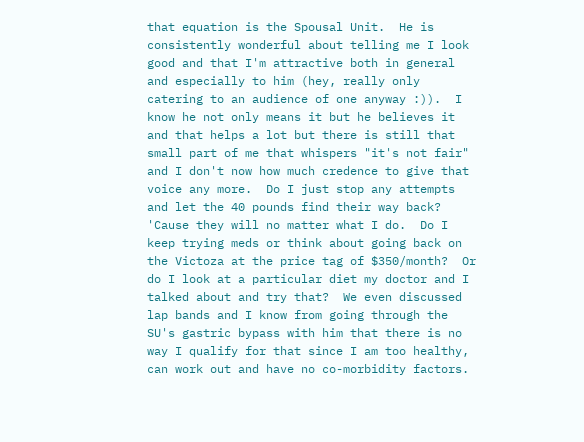that equation is the Spousal Unit.  He is consistently wonderful about telling me I look good and that I'm attractive both in general and especially to him (hey, really only catering to an audience of one anyway :)).  I know he not only means it but he believes it and that helps a lot but there is still that small part of me that whispers "it's not fair" and I don't now how much credence to give that voice any more.  Do I just stop any attempts and let the 40 pounds find their way back?  'Cause they will no matter what I do.  Do I keep trying meds or think about going back on the Victoza at the price tag of $350/month?  Or do I look at a particular diet my doctor and I talked about and try that?  We even discussed lap bands and I know from going through the SU's gastric bypass with him that there is no way I qualify for that since I am too healthy, can work out and have no co-morbidity factors.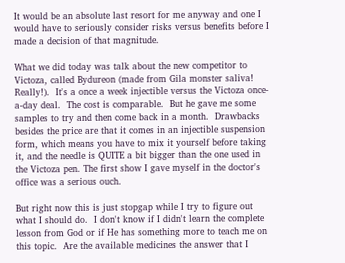It would be an absolute last resort for me anyway and one I would have to seriously consider risks versus benefits before I made a decision of that magnitude.

What we did today was talk about the new competitor to Victoza, called Bydureon (made from Gila monster saliva!  Really!).  It's a once a week injectible versus the Victoza once-a-day deal.  The cost is comparable.  But he gave me some samples to try and then come back in a month.  Drawbacks besides the price are that it comes in an injectible suspension form, which means you have to mix it yourself before taking it, and the needle is QUITE a bit bigger than the one used in the Victoza pen. The first show I gave myself in the doctor's office was a serious ouch.

But right now this is just stopgap while I try to figure out what I should do.  I don't know if I didn't learn the complete lesson from God or if He has something more to teach me on this topic.  Are the available medicines the answer that I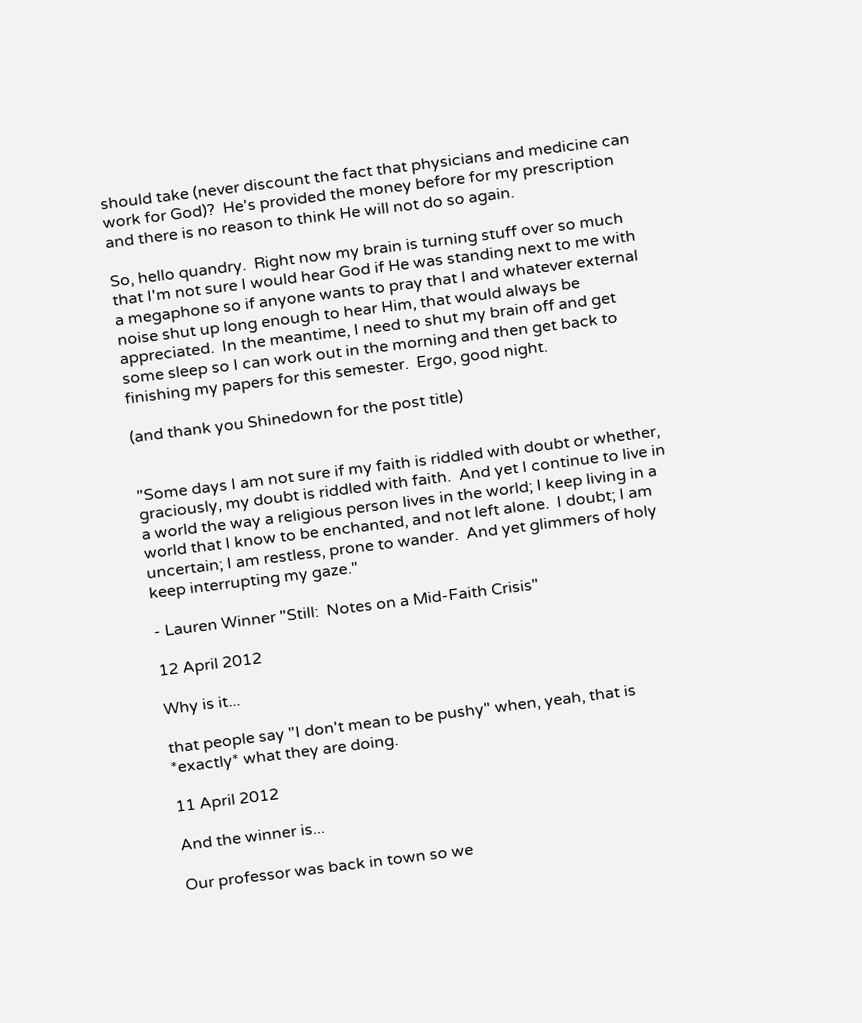should take (never discount the fact that physicians and medicine can work for God)?  He's provided the money before for my prescription and there is no reason to think He will not do so again.

So, hello quandry.  Right now my brain is turning stuff over so much that I'm not sure I would hear God if He was standing next to me with a megaphone so if anyone wants to pray that I and whatever external noise shut up long enough to hear Him, that would always be appreciated.  In the meantime, I need to shut my brain off and get some sleep so I can work out in the morning and then get back to finishing my papers for this semester.  Ergo, good night.

(and thank you Shinedown for the post title)


"Some days I am not sure if my faith is riddled with doubt or whether, graciously, my doubt is riddled with faith.  And yet I continue to live in a world the way a religious person lives in the world; I keep living in a world that I know to be enchanted, and not left alone.  I doubt; I am uncertain; I am restless, prone to wander.  And yet glimmers of holy keep interrupting my gaze."

- Lauren Winner "Still:  Notes on a Mid-Faith Crisis"

12 April 2012

Why is it...

that people say "I don't mean to be pushy" when, yeah, that is *exactly* what they are doing.

11 April 2012

And the winner is...

Our professor was back in town so we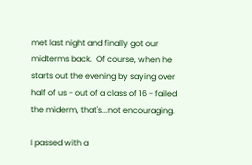met last night and finally got our midterms back.  Of course, when he starts out the evening by saying over half of us - out of a class of 16 - failed the miderm, that's...not encouraging.

I passed with a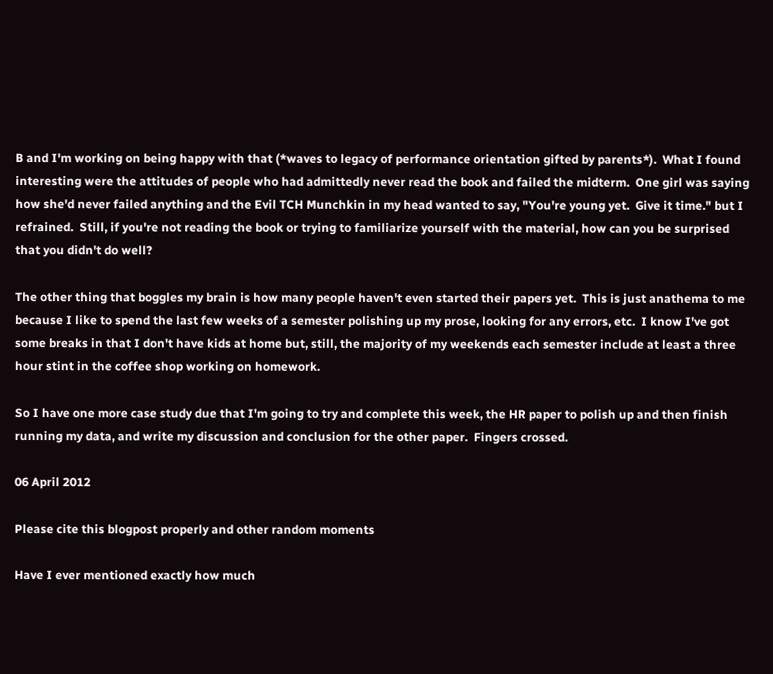B and I'm working on being happy with that (*waves to legacy of performance orientation gifted by parents*).  What I found interesting were the attitudes of people who had admittedly never read the book and failed the midterm.  One girl was saying how she'd never failed anything and the Evil TCH Munchkin in my head wanted to say, "You're young yet.  Give it time." but I refrained.  Still, if you're not reading the book or trying to familiarize yourself with the material, how can you be surprised that you didn't do well?

The other thing that boggles my brain is how many people haven't even started their papers yet.  This is just anathema to me because I like to spend the last few weeks of a semester polishing up my prose, looking for any errors, etc.  I know I've got some breaks in that I don't have kids at home but, still, the majority of my weekends each semester include at least a three hour stint in the coffee shop working on homework.

So I have one more case study due that I'm going to try and complete this week, the HR paper to polish up and then finish running my data, and write my discussion and conclusion for the other paper.  Fingers crossed.

06 April 2012

Please cite this blogpost properly and other random moments

Have I ever mentioned exactly how much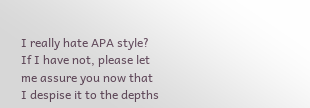I really hate APA style?  If I have not, please let me assure you now that I despise it to the depths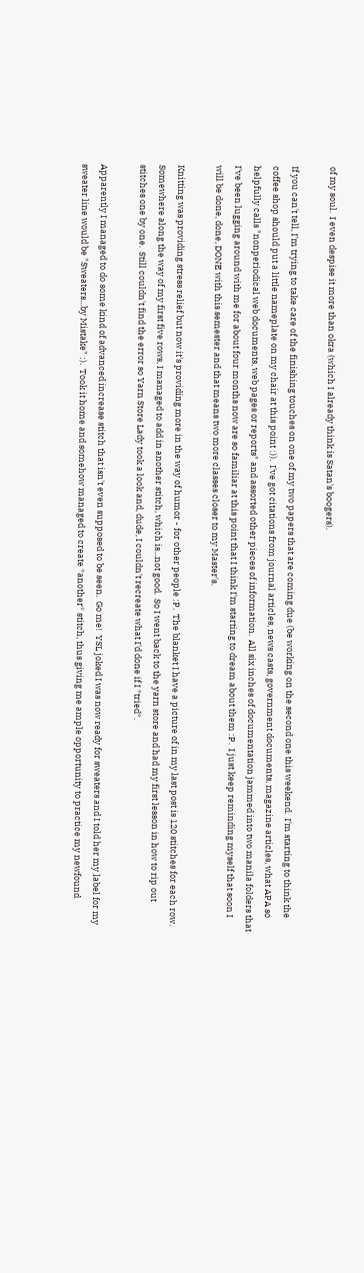of my soul.  I even despise it more than okra (which I already think is Satan's boogers).

If you can't tell, I'm trying to take care of the finishing touches on one of my two papers that are coming due (be working on the second one this weekend.  I'm starting to think the coffee shop should put a little nameplate on my chair at this point :)).  I've got citations from journal articles, news casts, government documents, magazine articles, what APA so helpfully calls "nonperiodical web documents, web pages or reports" and assorted other pieces of information.  All six inches of documentation jammed into two manila folders that I've been lugging around with me for about four months now are so familiar at this point that I think I'm starting to dream about them :P.  I just keep reminding myself that soon I will be done, done, DONE with this semester and that means two more classes closer to my Master's.

Knitting was providing stress relief but now it's providing more in the way of humor - for other people :P.  The blanket I have a picture of in my last post is 120 stitches for each row.  Somewhere along the way of my first five rows, I managed to add in another stitch, which is...not good.  So I went back to the yarn store and had my first lesson in how to rip out stitches one by one.  Still couldn't find the error so Yarn Store Lady took a look and, dude, I couldn't recreate what I'd done if I *tried*.

Apparently I managed to do some kind of advanced increase stitch that isn't even supposed to be seen.  Go me!  YSL joked I was now ready for sweaters and I told her my label for my sweater line would be "Sweaters...by Mistake" :).  Took it home and somehow managed to create *another* stitch, thus giving me ample opportunity to practice my newfound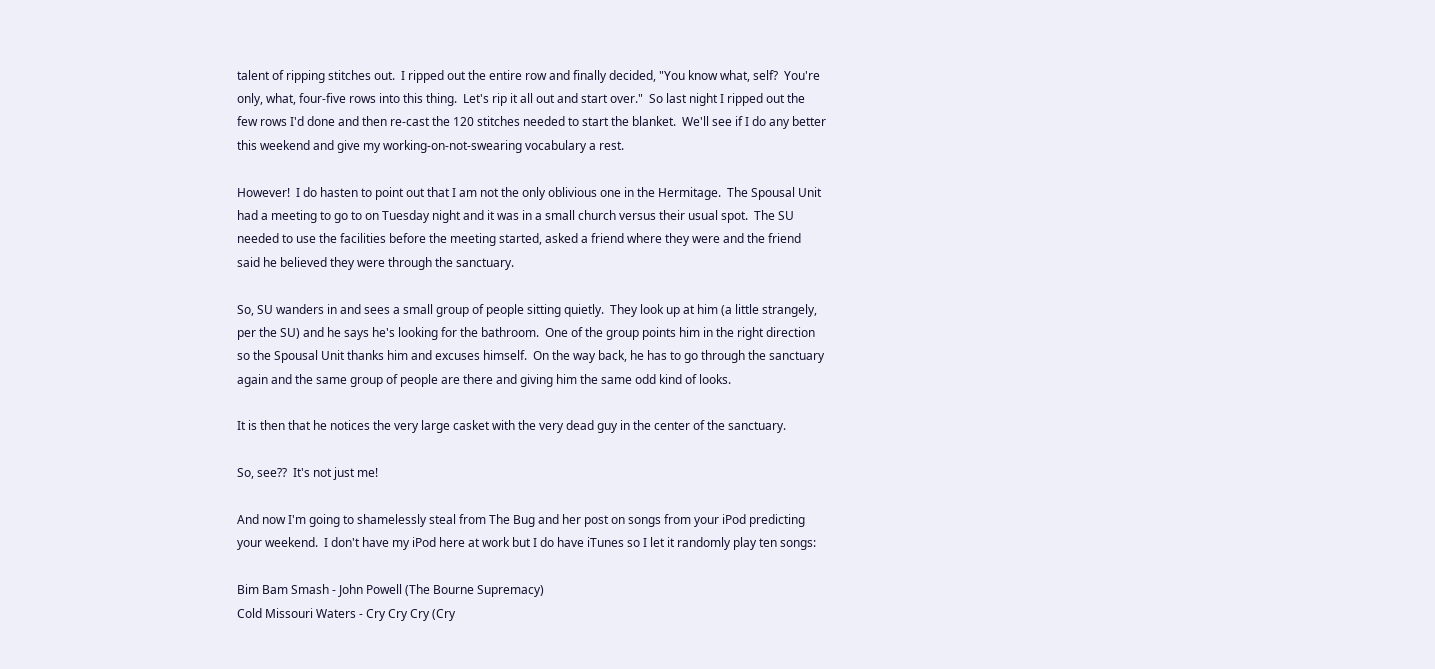talent of ripping stitches out.  I ripped out the entire row and finally decided, "You know what, self?  You're only, what, four-five rows into this thing.  Let's rip it all out and start over."  So last night I ripped out the few rows I'd done and then re-cast the 120 stitches needed to start the blanket.  We'll see if I do any better this weekend and give my working-on-not-swearing vocabulary a rest.

However!  I do hasten to point out that I am not the only oblivious one in the Hermitage.  The Spousal Unit had a meeting to go to on Tuesday night and it was in a small church versus their usual spot.  The SU needed to use the facilities before the meeting started, asked a friend where they were and the friend said he believed they were through the sanctuary.

So, SU wanders in and sees a small group of people sitting quietly.  They look up at him (a little strangely, per the SU) and he says he's looking for the bathroom.  One of the group points him in the right direction so the Spousal Unit thanks him and excuses himself.  On the way back, he has to go through the sanctuary again and the same group of people are there and giving him the same odd kind of looks.

It is then that he notices the very large casket with the very dead guy in the center of the sanctuary.

So, see??  It's not just me!

And now I'm going to shamelessly steal from The Bug and her post on songs from your iPod predicting your weekend.  I don't have my iPod here at work but I do have iTunes so I let it randomly play ten songs:

Bim Bam Smash - John Powell (The Bourne Supremacy)
Cold Missouri Waters - Cry Cry Cry (Cry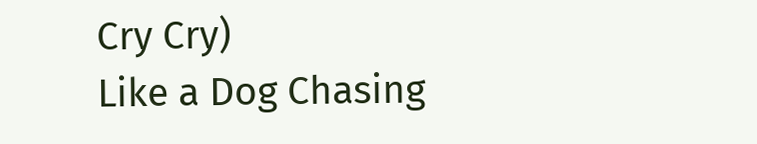Cry Cry)
Like a Dog Chasing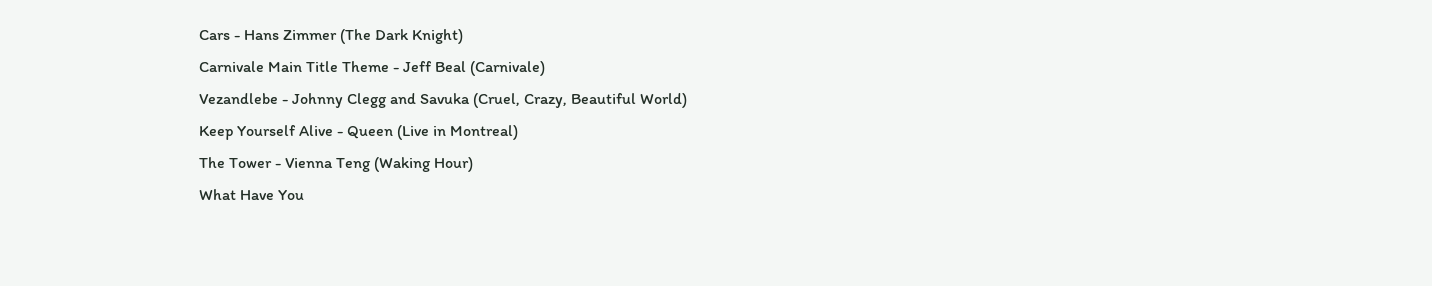Cars - Hans Zimmer (The Dark Knight)
Carnivale Main Title Theme - Jeff Beal (Carnivale)
Vezandlebe - Johnny Clegg and Savuka (Cruel, Crazy, Beautiful World)
Keep Yourself Alive - Queen (Live in Montreal)
The Tower - Vienna Teng (Waking Hour)
What Have You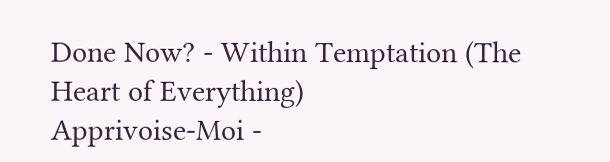Done Now? - Within Temptation (The Heart of Everything)
Apprivoise-Moi -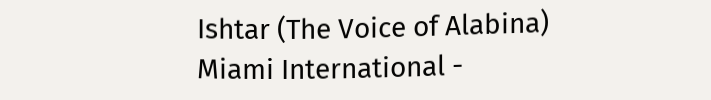Ishtar (The Voice of Alabina)
Miami International -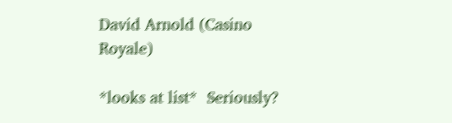David Arnold (Casino Royale)

*looks at list*  Seriously?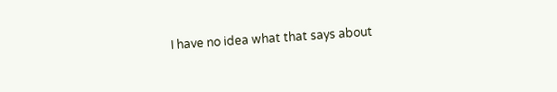I have no idea what that says about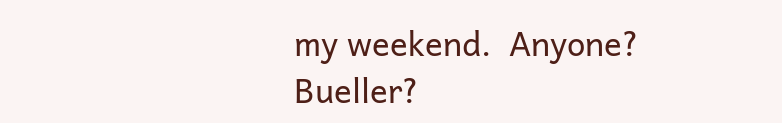my weekend.  Anyone?  Bueller?